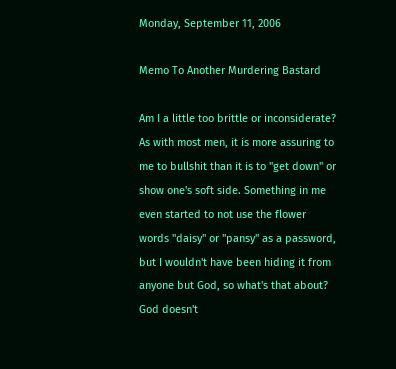Monday, September 11, 2006

Memo To Another Murdering Bastard

Am I a little too brittle or inconsiderate? As with most men, it is more assuring to me to bullshit than it is to "get down" or show one's soft side. Something in me even started to not use the flower words "daisy" or "pansy" as a password, but I wouldn't have been hiding it from anyone but God, so what's that about? God doesn't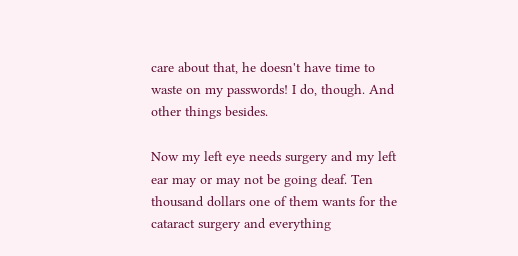care about that, he doesn't have time to waste on my passwords! I do, though. And other things besides.

Now my left eye needs surgery and my left ear may or may not be going deaf. Ten thousand dollars one of them wants for the cataract surgery and everything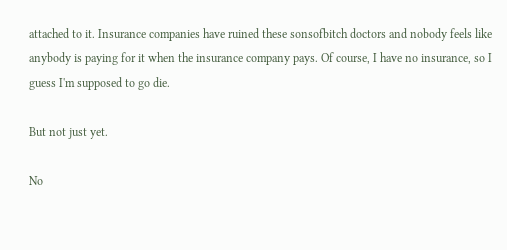attached to it. Insurance companies have ruined these sonsofbitch doctors and nobody feels like anybody is paying for it when the insurance company pays. Of course, I have no insurance, so I guess I'm supposed to go die.

But not just yet.

No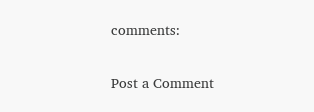comments:

Post a Comment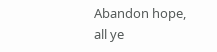Abandon hope, all ye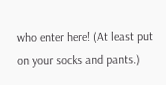who enter here! (At least put on your socks and pants.)